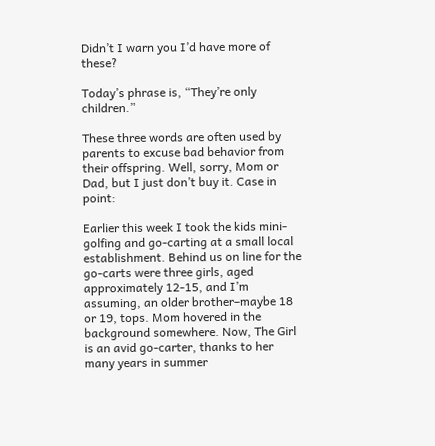Didn’t I warn you I’d have more of these?

Today’s phrase is, “They’re only children.”

These three words are often used by parents to excuse bad behavior from their offspring. Well, sorry, Mom or Dad, but I just don’t buy it. Case in point:

Earlier this week I took the kids mini-golfing and go-carting at a small local establishment. Behind us on line for the go-carts were three girls, aged approximately 12-15, and I’m assuming, an older brother–maybe 18 or 19, tops. Mom hovered in the background somewhere. Now, The Girl is an avid go-carter, thanks to her many years in summer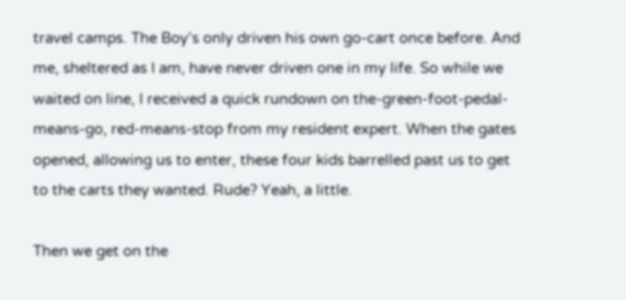travel camps. The Boy’s only driven his own go-cart once before. And me, sheltered as I am, have never driven one in my life. So while we waited on line, I received a quick rundown on the-green-foot-pedal-means-go, red-means-stop from my resident expert. When the gates opened, allowing us to enter, these four kids barrelled past us to get to the carts they wanted. Rude? Yeah, a little.

Then we get on the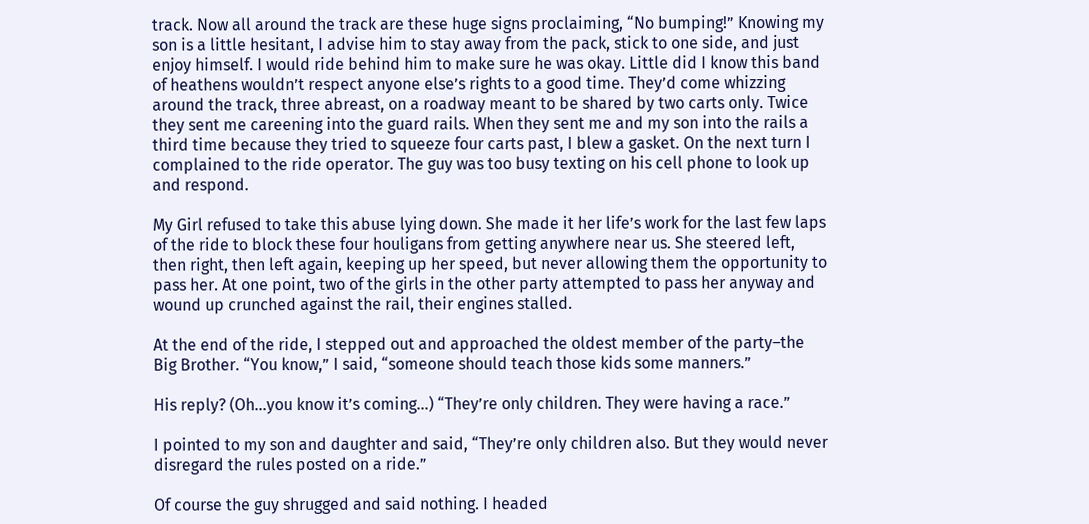track. Now all around the track are these huge signs proclaiming, “No bumping!” Knowing my son is a little hesitant, I advise him to stay away from the pack, stick to one side, and just enjoy himself. I would ride behind him to make sure he was okay. Little did I know this band of heathens wouldn’t respect anyone else’s rights to a good time. They’d come whizzing around the track, three abreast, on a roadway meant to be shared by two carts only. Twice they sent me careening into the guard rails. When they sent me and my son into the rails a third time because they tried to squeeze four carts past, I blew a gasket. On the next turn I complained to the ride operator. The guy was too busy texting on his cell phone to look up and respond.

My Girl refused to take this abuse lying down. She made it her life’s work for the last few laps of the ride to block these four houligans from getting anywhere near us. She steered left, then right, then left again, keeping up her speed, but never allowing them the opportunity to pass her. At one point, two of the girls in the other party attempted to pass her anyway and wound up crunched against the rail, their engines stalled.

At the end of the ride, I stepped out and approached the oldest member of the party–the Big Brother. “You know,” I said, “someone should teach those kids some manners.”

His reply? (Oh…you know it’s coming…) “They’re only children. They were having a race.”

I pointed to my son and daughter and said, “They’re only children also. But they would never disregard the rules posted on a ride.”

Of course the guy shrugged and said nothing. I headed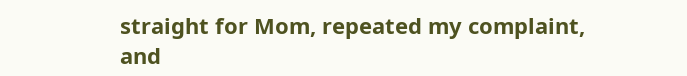straight for Mom, repeated my complaint, and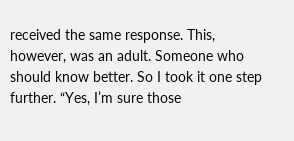received the same response. This, however, was an adult. Someone who should know better. So I took it one step further. “Yes, I’m sure those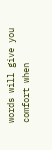words will give you comfort when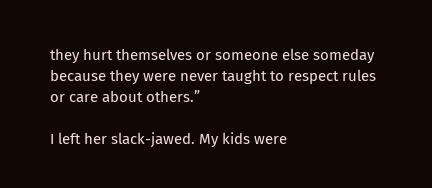they hurt themselves or someone else someday because they were never taught to respect rules or care about others.”

I left her slack-jawed. My kids were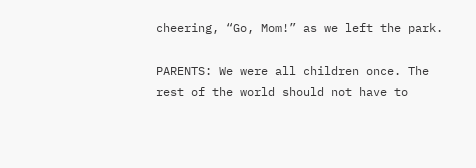cheering, “Go, Mom!” as we left the park.

PARENTS: We were all children once. The rest of the world should not have to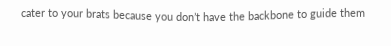cater to your brats because you don’t have the backbone to guide them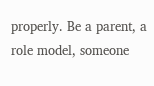properly. Be a parent, a role model, someone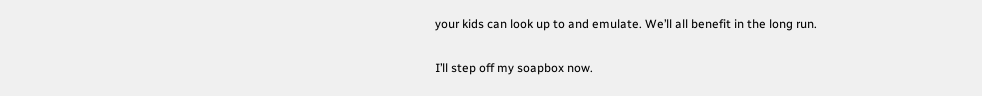your kids can look up to and emulate. We’ll all benefit in the long run.

I’ll step off my soapbox now.